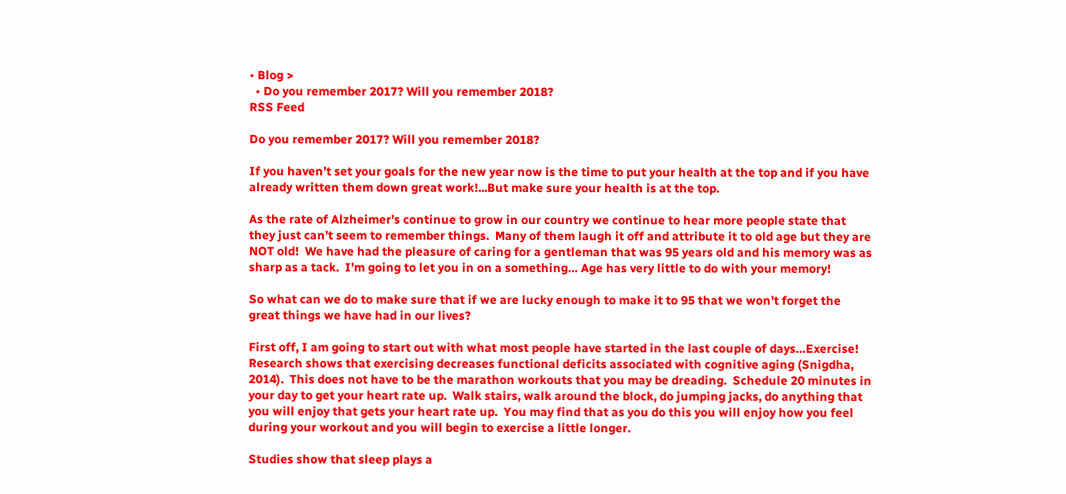• Blog >
  • Do you remember 2017? Will you remember 2018?
RSS Feed

Do you remember 2017? Will you remember 2018?

If you haven’t set your goals for the new year now is the time to put your health at the top and if you have already written them down great work!...But make sure your health is at the top.

As the rate of Alzheimer’s continue to grow in our country we continue to hear more people state that they just can’t seem to remember things.  Many of them laugh it off and attribute it to old age but they are NOT old!  We have had the pleasure of caring for a gentleman that was 95 years old and his memory was as sharp as a tack.  I’m going to let you in on a something… Age has very little to do with your memory!

So what can we do to make sure that if we are lucky enough to make it to 95 that we won’t forget the great things we have had in our lives?

First off, I am going to start out with what most people have started in the last couple of days…Exercise!    Research shows that exercising decreases functional deficits associated with cognitive aging (Snigdha, 2014).  This does not have to be the marathon workouts that you may be dreading.  Schedule 20 minutes in your day to get your heart rate up.  Walk stairs, walk around the block, do jumping jacks, do anything that you will enjoy that gets your heart rate up.  You may find that as you do this you will enjoy how you feel during your workout and you will begin to exercise a little longer.

Studies show that sleep plays a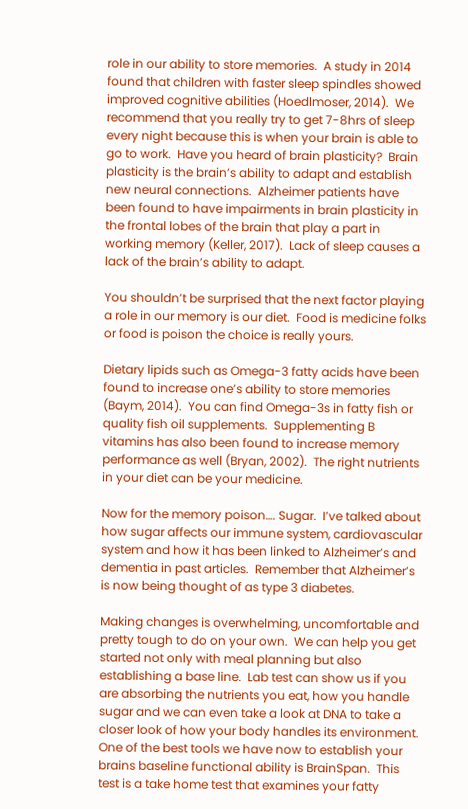role in our ability to store memories.  A study in 2014 found that children with faster sleep spindles showed improved cognitive abilities (Hoedlmoser, 2014).  We recommend that you really try to get 7-8hrs of sleep every night because this is when your brain is able to go to work.  Have you heard of brain plasticity?  Brain plasticity is the brain’s ability to adapt and establish new neural connections.  Alzheimer patients have been found to have impairments in brain plasticity in the frontal lobes of the brain that play a part in working memory (Keller, 2017).  Lack of sleep causes a lack of the brain’s ability to adapt.

You shouldn’t be surprised that the next factor playing a role in our memory is our diet.  Food is medicine folks or food is poison the choice is really yours.

Dietary lipids such as Omega-3 fatty acids have been found to increase one’s ability to store memories (Baym, 2014).  You can find Omega-3s in fatty fish or quality fish oil supplements.  Supplementing B vitamins has also been found to increase memory performance as well (Bryan, 2002).  The right nutrients in your diet can be your medicine.

Now for the memory poison…. Sugar.  I’ve talked about how sugar affects our immune system, cardiovascular system and how it has been linked to Alzheimer’s and dementia in past articles.  Remember that Alzheimer’s is now being thought of as type 3 diabetes.

Making changes is overwhelming, uncomfortable and pretty tough to do on your own.  We can help you get started not only with meal planning but also establishing a base line.  Lab test can show us if you are absorbing the nutrients you eat, how you handle sugar and we can even take a look at DNA to take a closer look of how your body handles its environment.  One of the best tools we have now to establish your brains baseline functional ability is BrainSpan.  This test is a take home test that examines your fatty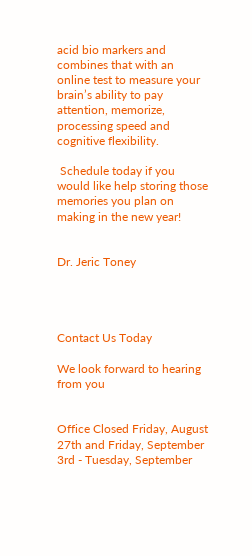acid bio markers and combines that with an online test to measure your brain’s ability to pay attention, memorize, processing speed and cognitive flexibility.

 Schedule today if you would like help storing those memories you plan on making in the new year!


Dr. Jeric Toney




Contact Us Today

We look forward to hearing from you


Office Closed Friday, August 27th and Friday, September 3rd - Tuesday, September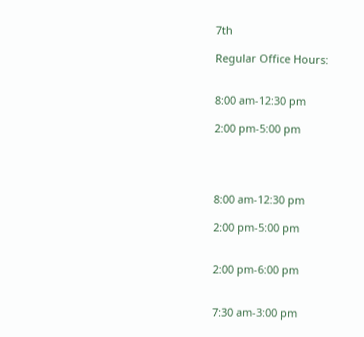7th

Regular Office Hours:


8:00 am-12:30 pm

2:00 pm-5:00 pm




8:00 am-12:30 pm

2:00 pm-5:00 pm


2:00 pm-6:00 pm


7:30 am-3:00 pm